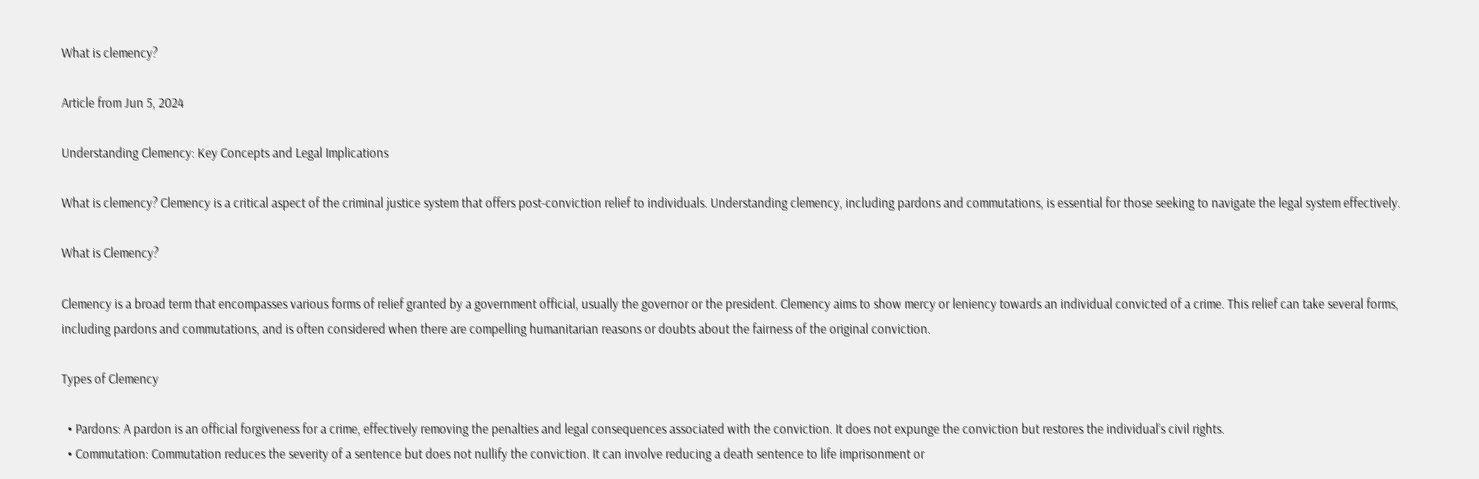What is clemency?

Article from Jun 5, 2024

Understanding Clemency: Key Concepts and Legal Implications

What is clemency? Clemency is a critical aspect of the criminal justice system that offers post-conviction relief to individuals. Understanding clemency, including pardons and commutations, is essential for those seeking to navigate the legal system effectively.

What is Clemency?

Clemency is a broad term that encompasses various forms of relief granted by a government official, usually the governor or the president. Clemency aims to show mercy or leniency towards an individual convicted of a crime. This relief can take several forms, including pardons and commutations, and is often considered when there are compelling humanitarian reasons or doubts about the fairness of the original conviction.

Types of Clemency

  • Pardons: A pardon is an official forgiveness for a crime, effectively removing the penalties and legal consequences associated with the conviction. It does not expunge the conviction but restores the individual’s civil rights.
  • Commutation: Commutation reduces the severity of a sentence but does not nullify the conviction. It can involve reducing a death sentence to life imprisonment or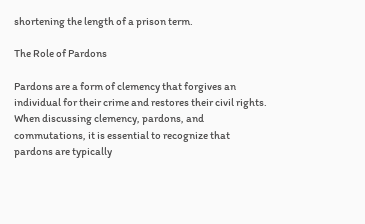shortening the length of a prison term.

The Role of Pardons

Pardons are a form of clemency that forgives an individual for their crime and restores their civil rights. When discussing clemency, pardons, and commutations, it is essential to recognize that pardons are typically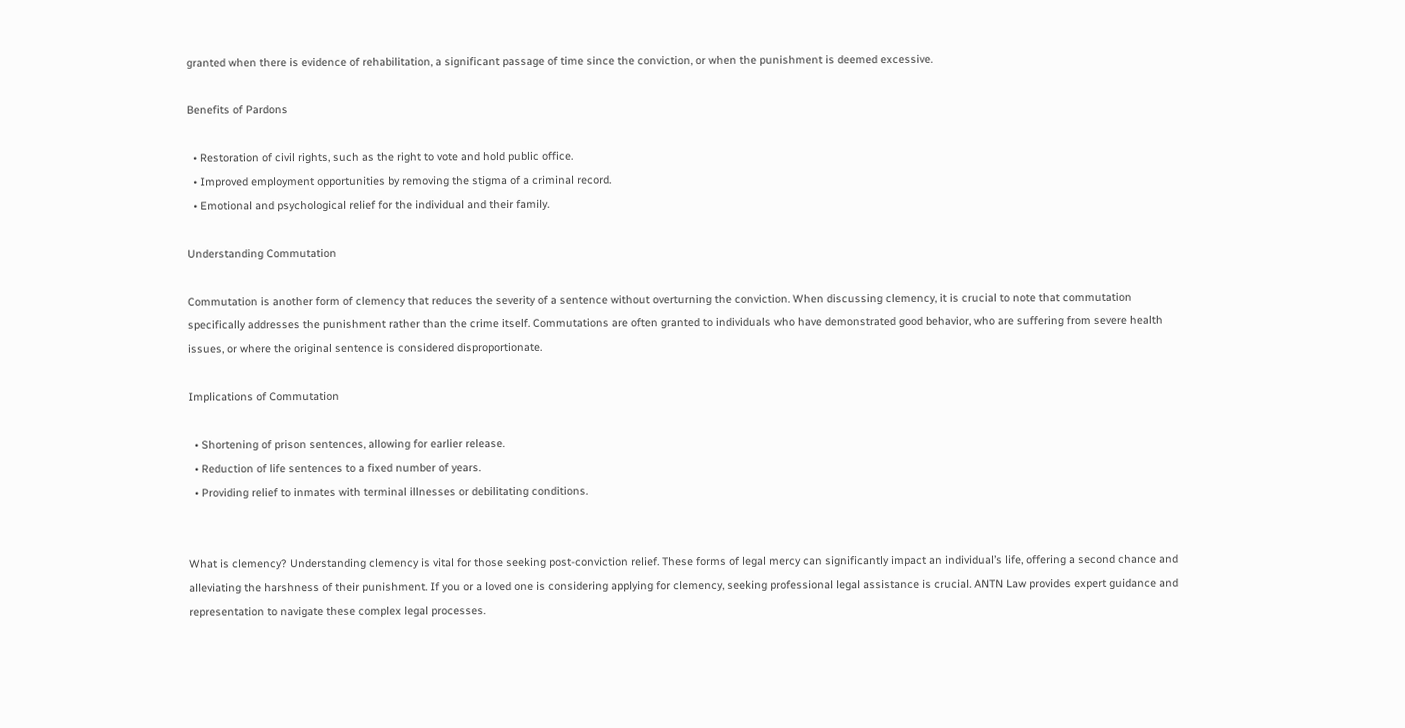granted when there is evidence of rehabilitation, a significant passage of time since the conviction, or when the punishment is deemed excessive.

Benefits of Pardons

  • Restoration of civil rights, such as the right to vote and hold public office.
  • Improved employment opportunities by removing the stigma of a criminal record.
  • Emotional and psychological relief for the individual and their family.

Understanding Commutation

Commutation is another form of clemency that reduces the severity of a sentence without overturning the conviction. When discussing clemency, it is crucial to note that commutation specifically addresses the punishment rather than the crime itself. Commutations are often granted to individuals who have demonstrated good behavior, who are suffering from severe health issues, or where the original sentence is considered disproportionate.

Implications of Commutation

  • Shortening of prison sentences, allowing for earlier release.
  • Reduction of life sentences to a fixed number of years.
  • Providing relief to inmates with terminal illnesses or debilitating conditions.


What is clemency? Understanding clemency is vital for those seeking post-conviction relief. These forms of legal mercy can significantly impact an individual’s life, offering a second chance and alleviating the harshness of their punishment. If you or a loved one is considering applying for clemency, seeking professional legal assistance is crucial. ANTN Law provides expert guidance and representation to navigate these complex legal processes.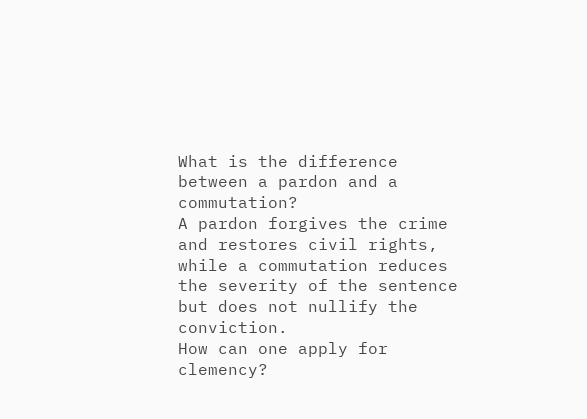What is the difference between a pardon and a commutation?
A pardon forgives the crime and restores civil rights, while a commutation reduces the severity of the sentence but does not nullify the conviction.
How can one apply for clemency?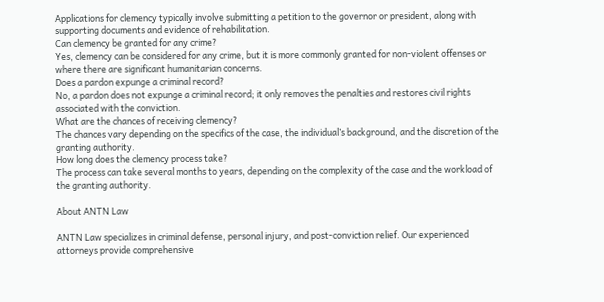Applications for clemency typically involve submitting a petition to the governor or president, along with supporting documents and evidence of rehabilitation.
Can clemency be granted for any crime?
Yes, clemency can be considered for any crime, but it is more commonly granted for non-violent offenses or where there are significant humanitarian concerns.
Does a pardon expunge a criminal record?
No, a pardon does not expunge a criminal record; it only removes the penalties and restores civil rights associated with the conviction.
What are the chances of receiving clemency?
The chances vary depending on the specifics of the case, the individual’s background, and the discretion of the granting authority.
How long does the clemency process take?
The process can take several months to years, depending on the complexity of the case and the workload of the granting authority.

About ANTN Law

ANTN Law specializes in criminal defense, personal injury, and post-conviction relief. Our experienced attorneys provide comprehensive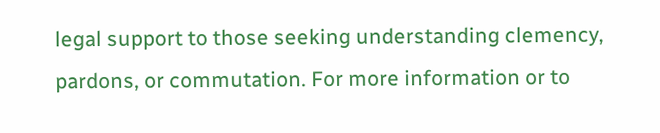legal support to those seeking understanding clemency, pardons, or commutation. For more information or to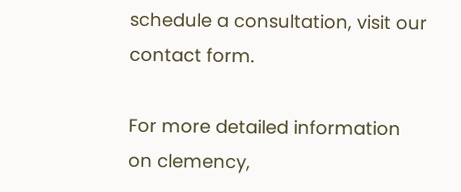schedule a consultation, visit our contact form.

For more detailed information on clemency,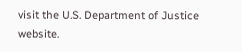visit the U.S. Department of Justice website.